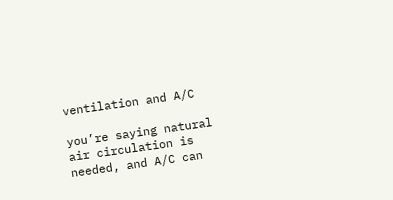ventilation and A/C

you’re saying natural air circulation is needed, and A/C can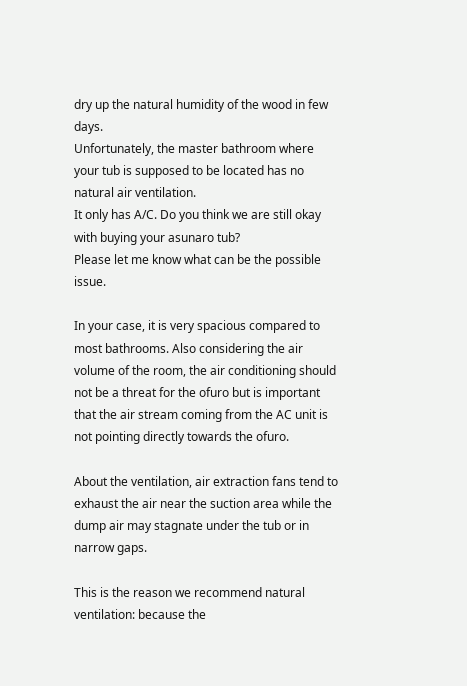dry up the natural humidity of the wood in few days.
Unfortunately, the master bathroom where your tub is supposed to be located has no natural air ventilation.
It only has A/C. Do you think we are still okay with buying your asunaro tub?
Please let me know what can be the possible issue.

In your case, it is very spacious compared to most bathrooms. Also considering the air volume of the room, the air conditioning should not be a threat for the ofuro but is important that the air stream coming from the AC unit is not pointing directly towards the ofuro.

About the ventilation, air extraction fans tend to exhaust the air near the suction area while the dump air may stagnate under the tub or in narrow gaps.

This is the reason we recommend natural ventilation: because the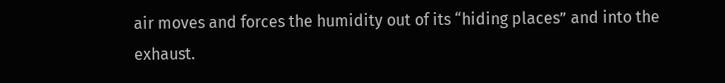air moves and forces the humidity out of its “hiding places” and into the exhaust.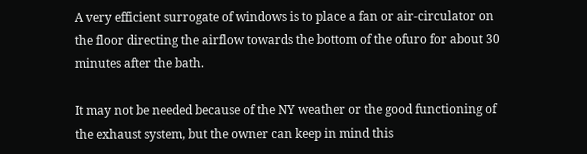A very efficient surrogate of windows is to place a fan or air-circulator on the floor directing the airflow towards the bottom of the ofuro for about 30 minutes after the bath.

It may not be needed because of the NY weather or the good functioning of the exhaust system, but the owner can keep in mind this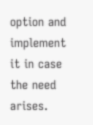option and implement it in case the need arises.